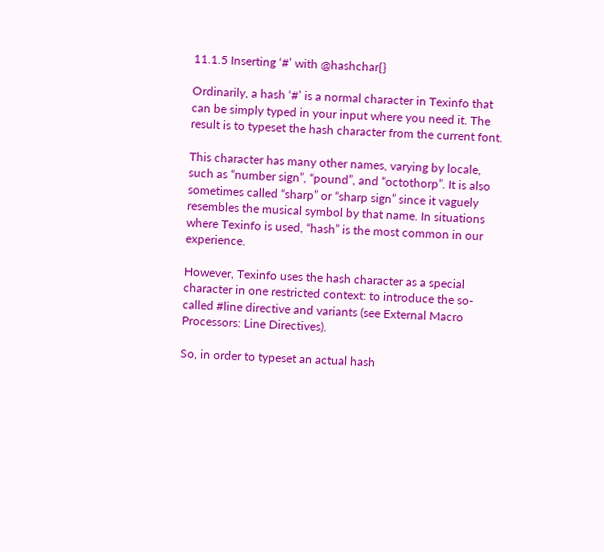11.1.5 Inserting ‘#’ with @hashchar{}

Ordinarily, a hash ‘#’ is a normal character in Texinfo that can be simply typed in your input where you need it. The result is to typeset the hash character from the current font.

This character has many other names, varying by locale, such as “number sign”, “pound”, and “octothorp”. It is also sometimes called “sharp” or “sharp sign” since it vaguely resembles the musical symbol by that name. In situations where Texinfo is used, “hash” is the most common in our experience.

However, Texinfo uses the hash character as a special character in one restricted context: to introduce the so-called #line directive and variants (see External Macro Processors: Line Directives).

So, in order to typeset an actual hash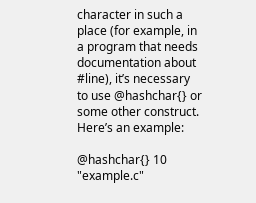character in such a place (for example, in a program that needs documentation about #line), it’s necessary to use @hashchar{} or some other construct. Here’s an example:

@hashchar{} 10 "example.c"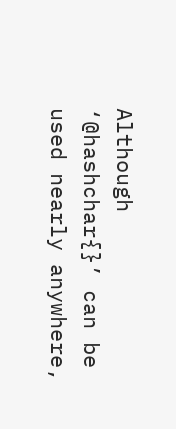Although ‘@hashchar{}’ can be used nearly anywhere,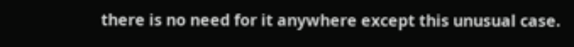there is no need for it anywhere except this unusual case.